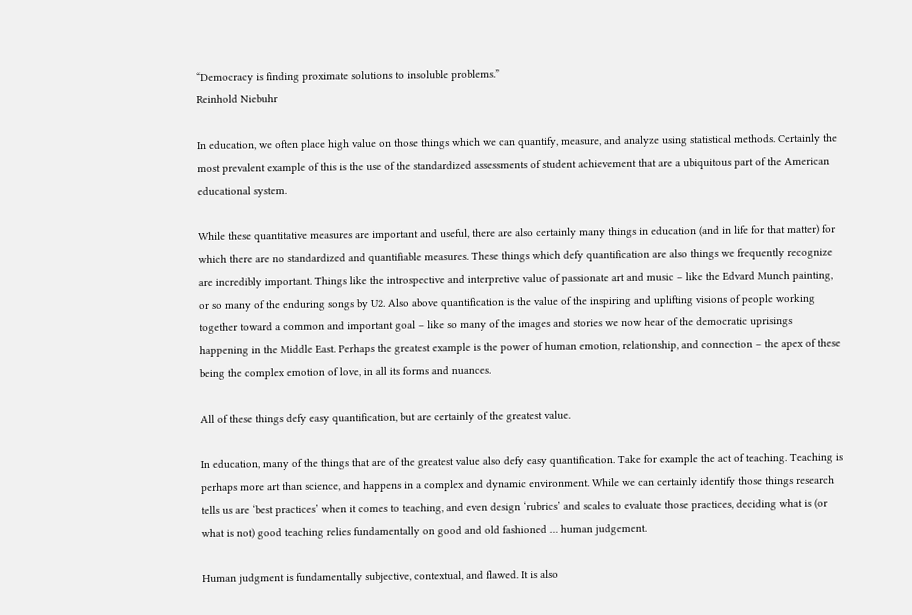“Democracy is finding proximate solutions to insoluble problems.”
Reinhold Niebuhr

In education, we often place high value on those things which we can quantify, measure, and analyze using statistical methods. Certainly the most prevalent example of this is the use of the standardized assessments of student achievement that are a ubiquitous part of the American educational system.

While these quantitative measures are important and useful, there are also certainly many things in education (and in life for that matter) for which there are no standardized and quantifiable measures. These things which defy quantification are also things we frequently recognize are incredibly important. Things like the introspective and interpretive value of passionate art and music – like the Edvard Munch painting, or so many of the enduring songs by U2. Also above quantification is the value of the inspiring and uplifting visions of people working together toward a common and important goal – like so many of the images and stories we now hear of the democratic uprisings happening in the Middle East. Perhaps the greatest example is the power of human emotion, relationship, and connection – the apex of these being the complex emotion of love, in all its forms and nuances.

All of these things defy easy quantification, but are certainly of the greatest value.

In education, many of the things that are of the greatest value also defy easy quantification. Take for example the act of teaching. Teaching is perhaps more art than science, and happens in a complex and dynamic environment. While we can certainly identify those things research tells us are ‘best practices’ when it comes to teaching, and even design ‘rubrics’ and scales to evaluate those practices, deciding what is (or what is not) good teaching relies fundamentally on good and old fashioned … human judgement.

Human judgment is fundamentally subjective, contextual, and flawed. It is also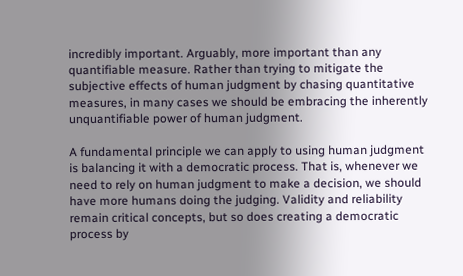incredibly important. Arguably, more important than any quantifiable measure. Rather than trying to mitigate the subjective effects of human judgment by chasing quantitative measures, in many cases we should be embracing the inherently unquantifiable power of human judgment.

A fundamental principle we can apply to using human judgment is balancing it with a democratic process. That is, whenever we need to rely on human judgment to make a decision, we should have more humans doing the judging. Validity and reliability remain critical concepts, but so does creating a democratic process by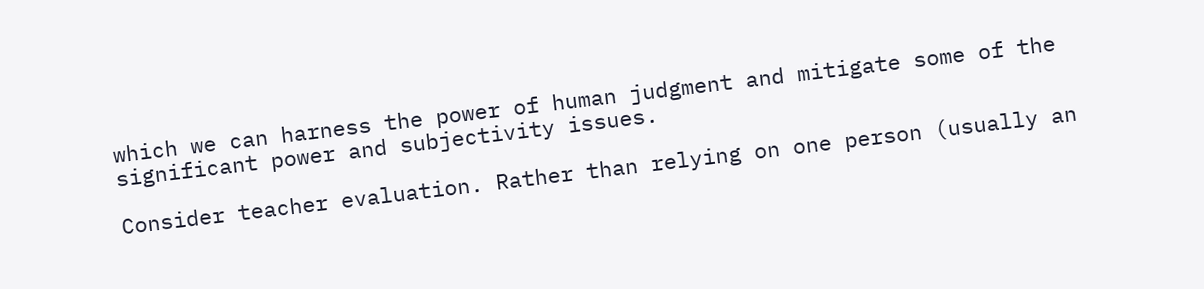which we can harness the power of human judgment and mitigate some of the significant power and subjectivity issues.

Consider teacher evaluation. Rather than relying on one person (usually an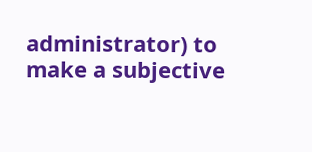administrator) to make a subjective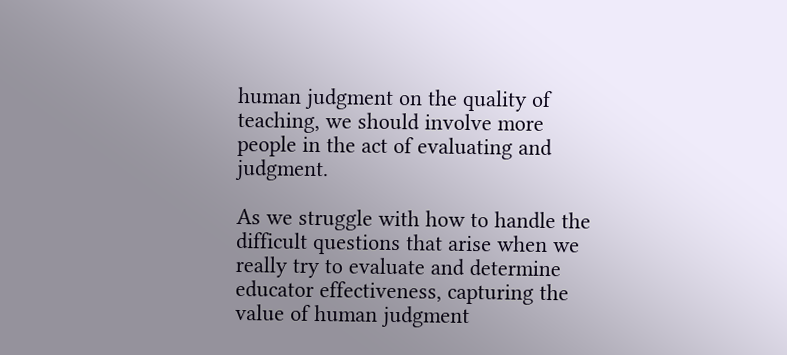human judgment on the quality of teaching, we should involve more people in the act of evaluating and judgment.

As we struggle with how to handle the difficult questions that arise when we really try to evaluate and determine educator effectiveness, capturing the value of human judgment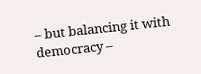– but balancing it with democracy –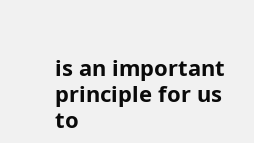is an important principle for us to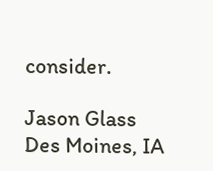consider.

Jason Glass
Des Moines, IA